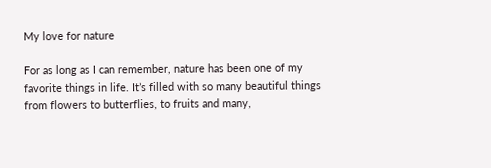My love for nature

For as long as I can remember, nature has been one of my favorite things in life. It’s filled with so many beautiful things from flowers to butterflies, to fruits and many,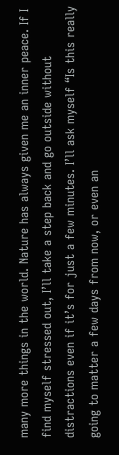many more things in the world. Nature has always given me an inner peace. If I find myself stressed out, I’ll take a step back and go outside without distractions even if it’s for just a few minutes. I’ll ask myself “Is this really going to matter a few days from now, or even an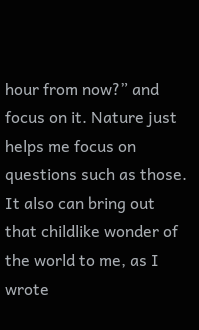hour from now?” and focus on it. Nature just helps me focus on questions such as those. It also can bring out that childlike wonder of the world to me, as I wrote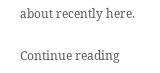about recently here.

Continue reading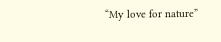“My love for nature”